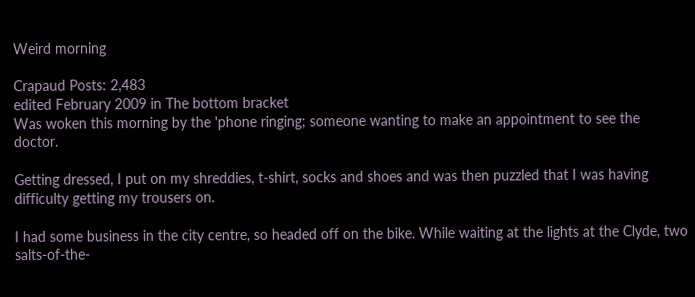Weird morning

Crapaud Posts: 2,483
edited February 2009 in The bottom bracket
Was woken this morning by the 'phone ringing; someone wanting to make an appointment to see the doctor.

Getting dressed, I put on my shreddies, t-shirt, socks and shoes and was then puzzled that I was having difficulty getting my trousers on.

I had some business in the city centre, so headed off on the bike. While waiting at the lights at the Clyde, two salts-of-the-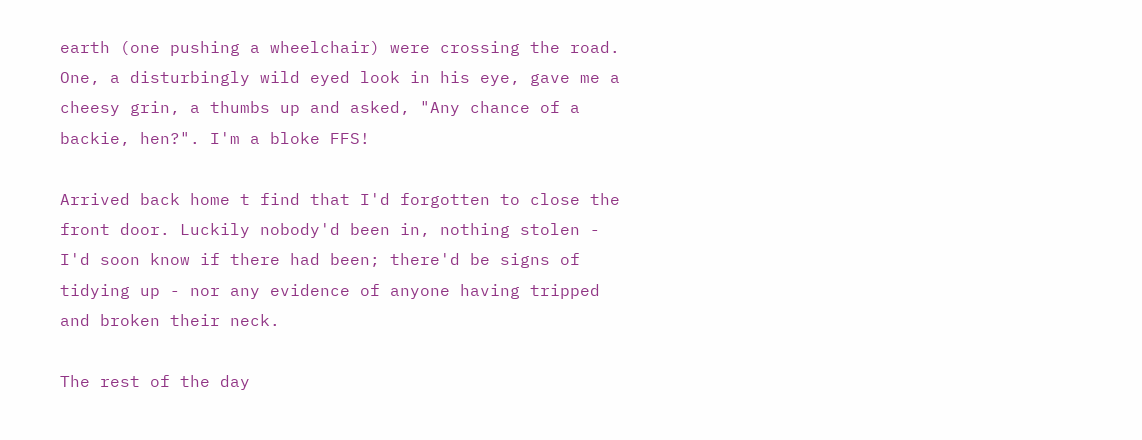earth (one pushing a wheelchair) were crossing the road. One, a disturbingly wild eyed look in his eye, gave me a cheesy grin, a thumbs up and asked, "Any chance of a backie, hen?". I'm a bloke FFS!

Arrived back home t find that I'd forgotten to close the front door. Luckily nobody'd been in, nothing stolen - I'd soon know if there had been; there'd be signs of tidying up - nor any evidence of anyone having tripped and broken their neck.

The rest of the day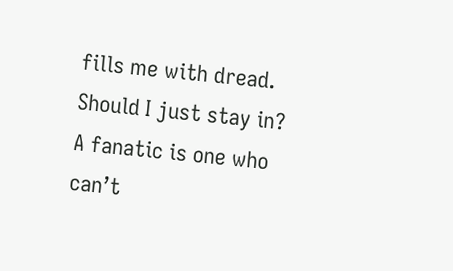fills me with dread. Should I just stay in?
A fanatic is one who can’t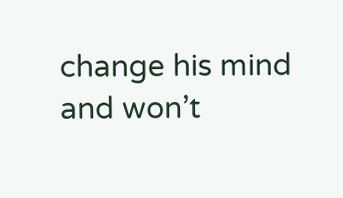change his mind and won’t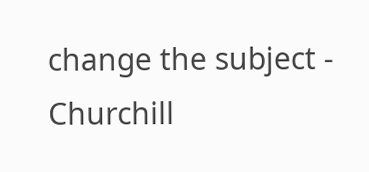change the subject - Churchill